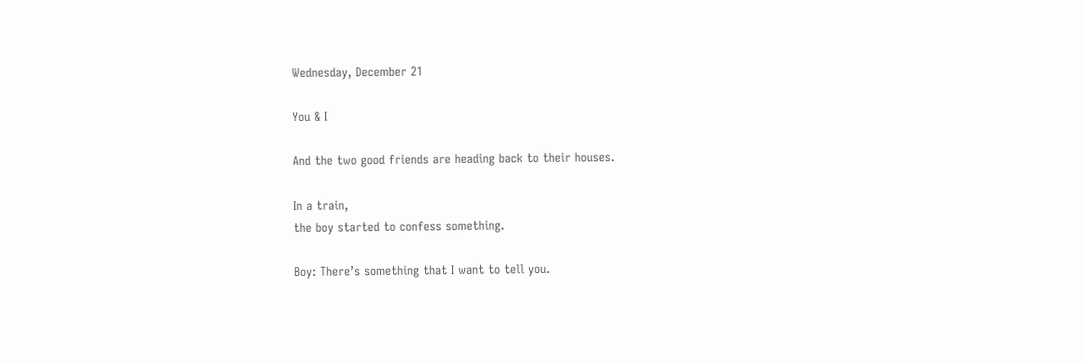Wednesday, December 21

You & I

And the two good friends are heading back to their houses.

In a train,
the boy started to confess something.

Boy: There’s something that I want to tell you.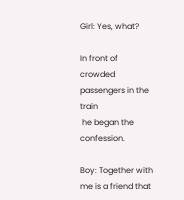Girl: Yes, what?

In front of crowded passengers in the train
 he began the confession.

Boy: Together with me is a friend that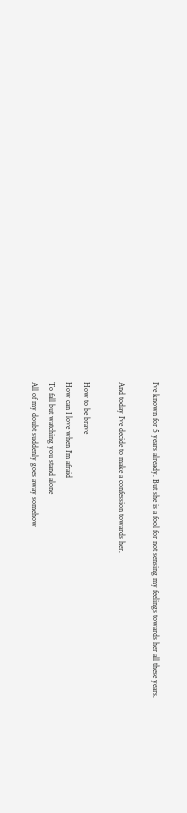I’ve known for 5 years already. But she is a fool for not sensing my feelings towards her all these years.

And today I’ve decide to make a confession towards her.

How to be brave
How can I love when I'm afraid
To fall but watching you stand alone
All of my doubt suddenly goes away somehow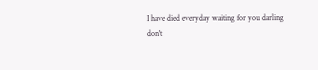I have died everyday waiting for you darling
don't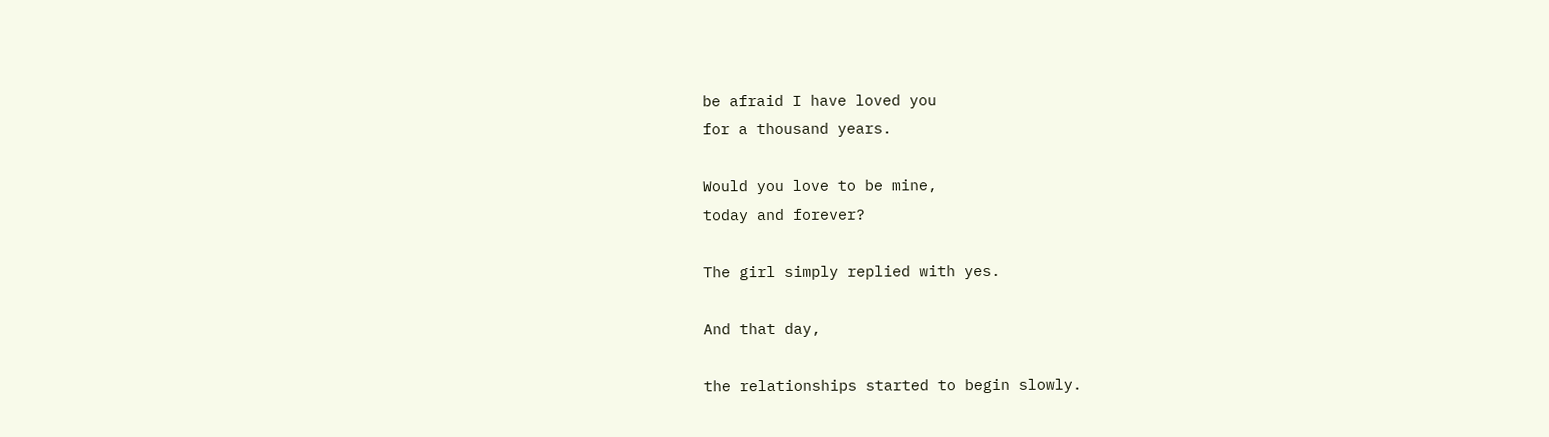be afraid I have loved you
for a thousand years.

Would you love to be mine,
today and forever?

The girl simply replied with yes.

And that day,

the relationships started to begin slowly.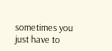sometimes you just have to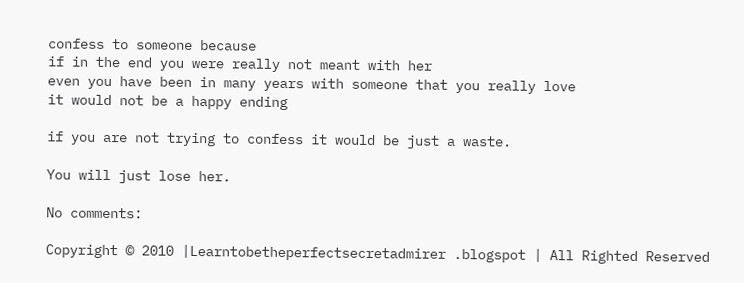confess to someone because
if in the end you were really not meant with her
even you have been in many years with someone that you really love
it would not be a happy ending

if you are not trying to confess it would be just a waste.

You will just lose her.

No comments:

Copyright © 2010 |Learntobetheperfectsecretadmirer .blogspot | All Righted Reserved